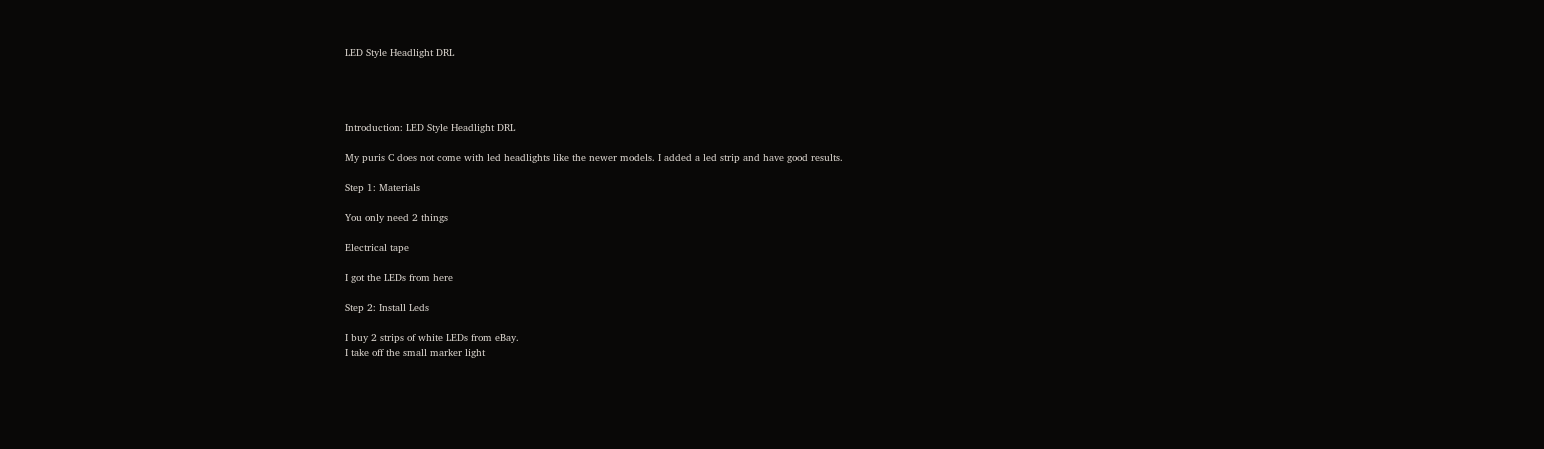LED Style Headlight DRL




Introduction: LED Style Headlight DRL

My puris C does not come with led headlights like the newer models. I added a led strip and have good results.

Step 1: Materials

You only need 2 things

Electrical tape

I got the LEDs from here

Step 2: Install Leds

I buy 2 strips of white LEDs from eBay.
I take off the small marker light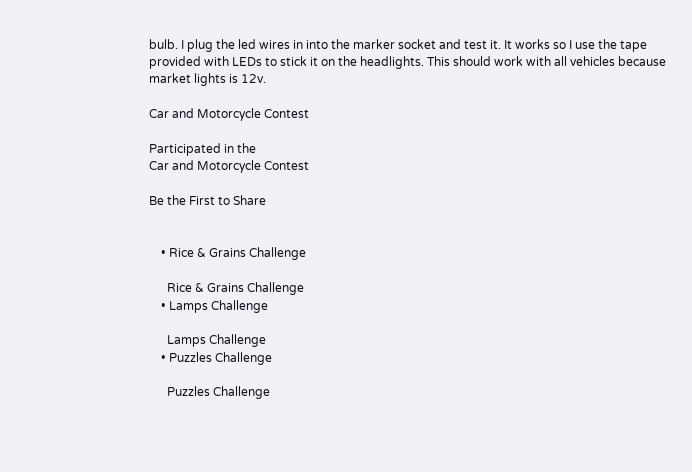bulb. I plug the led wires in into the marker socket and test it. It works so I use the tape provided with LEDs to stick it on the headlights. This should work with all vehicles because market lights is 12v.

Car and Motorcycle Contest

Participated in the
Car and Motorcycle Contest

Be the First to Share


    • Rice & Grains Challenge

      Rice & Grains Challenge
    • Lamps Challenge

      Lamps Challenge
    • Puzzles Challenge

      Puzzles Challenge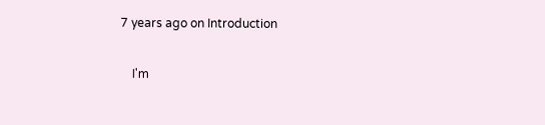7 years ago on Introduction

    I'm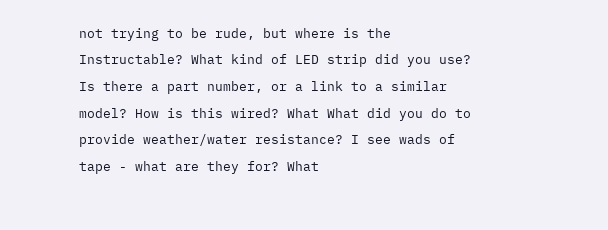not trying to be rude, but where is the Instructable? What kind of LED strip did you use? Is there a part number, or a link to a similar model? How is this wired? What What did you do to provide weather/water resistance? I see wads of tape - what are they for? What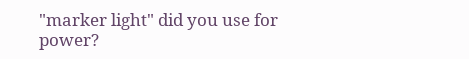"marker light" did you use for power?